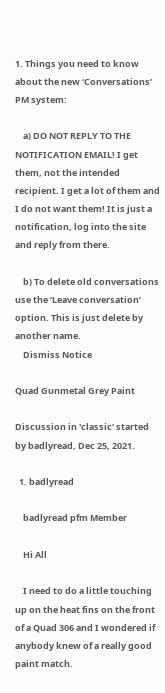1. Things you need to know about the new ‘Conversations’ PM system:

    a) DO NOT REPLY TO THE NOTIFICATION EMAIL! I get them, not the intended recipient. I get a lot of them and I do not want them! It is just a notification, log into the site and reply from there.

    b) To delete old conversations use the ‘Leave conversation’ option. This is just delete by another name.
    Dismiss Notice

Quad Gunmetal Grey Paint

Discussion in 'classic' started by badlyread, Dec 25, 2021.

  1. badlyread

    badlyread pfm Member

    Hi All

    I need to do a little touching up on the heat fins on the front of a Quad 306 and I wondered if anybody knew of a really good paint match.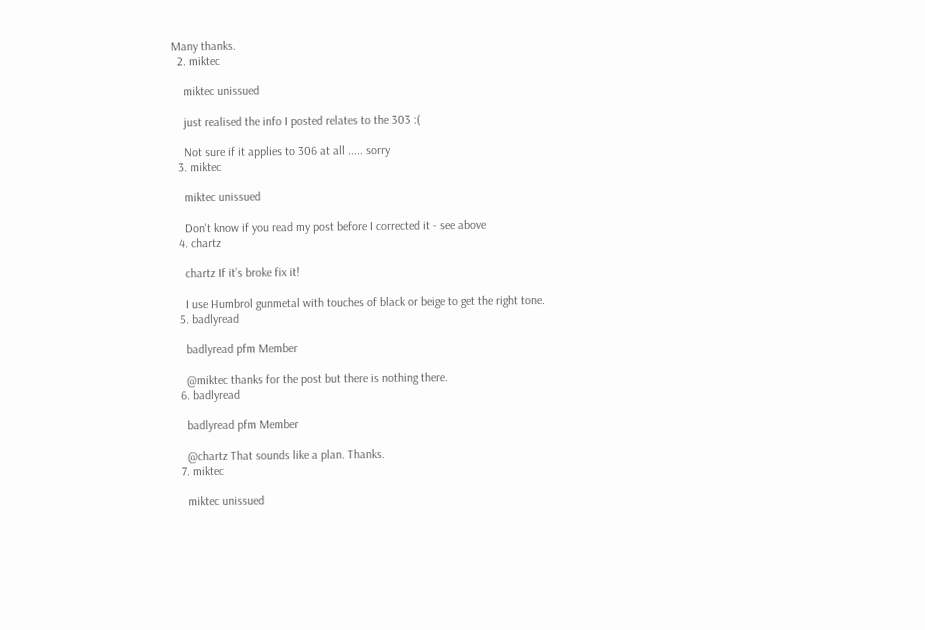Many thanks.
  2. miktec

    miktec unissued

    just realised the info I posted relates to the 303 :(

    Not sure if it applies to 306 at all ..... sorry
  3. miktec

    miktec unissued

    Don't know if you read my post before I corrected it - see above
  4. chartz

    chartz If it’s broke fix it!

    I use Humbrol gunmetal with touches of black or beige to get the right tone.
  5. badlyread

    badlyread pfm Member

    @miktec thanks for the post but there is nothing there.
  6. badlyread

    badlyread pfm Member

    @chartz That sounds like a plan. Thanks.
  7. miktec

    miktec unissued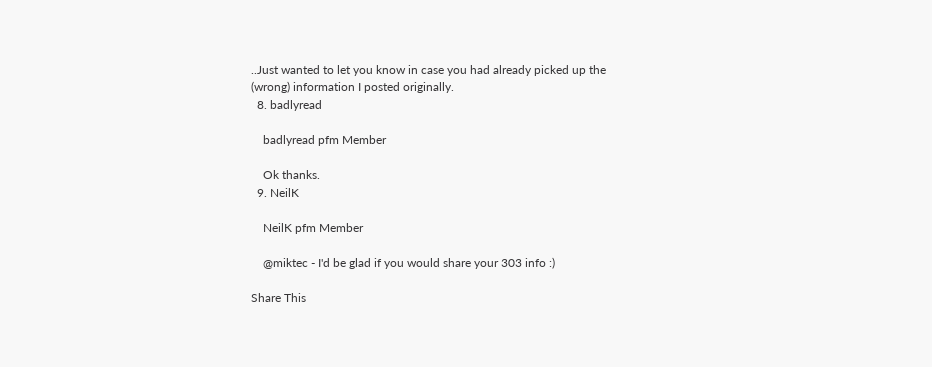..Just wanted to let you know in case you had already picked up the (wrong) information I posted originally.
  8. badlyread

    badlyread pfm Member

    Ok thanks.
  9. NeilK

    NeilK pfm Member

    @miktec - I'd be glad if you would share your 303 info :)

Share This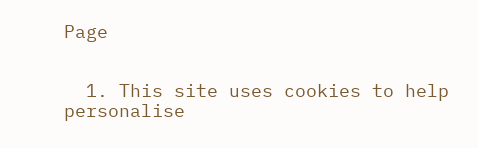Page


  1. This site uses cookies to help personalise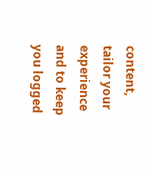content, tailor your experience and to keep you logged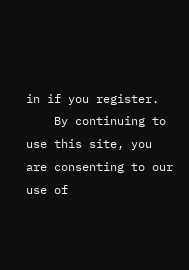in if you register.
    By continuing to use this site, you are consenting to our use of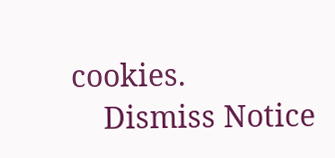cookies.
    Dismiss Notice